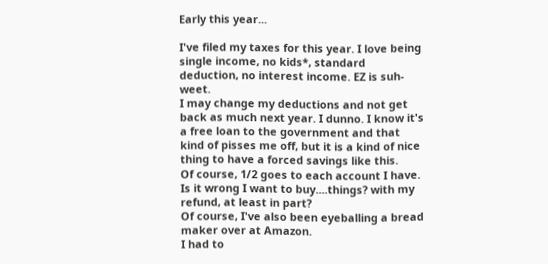Early this year...

I've filed my taxes for this year. I love being single income, no kids*, standard deduction, no interest income. EZ is suh-weet.
I may change my deductions and not get back as much next year. I dunno. I know it's a free loan to the government and that kind of pisses me off, but it is a kind of nice thing to have a forced savings like this.
Of course, 1/2 goes to each account I have.
Is it wrong I want to buy....things? with my refund, at least in part?
Of course, I've also been eyeballing a bread maker over at Amazon.
I had to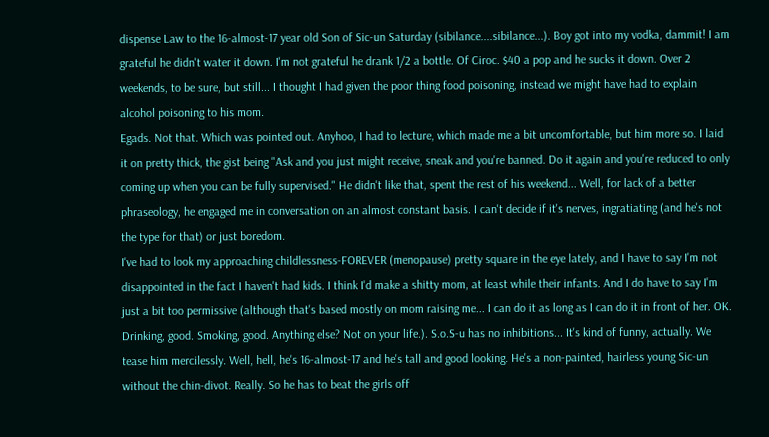dispense Law to the 16-almost-17 year old Son of Sic-un Saturday (sibilance....sibilance...). Boy got into my vodka, dammit! I am grateful he didn't water it down. I'm not grateful he drank 1/2 a bottle. Of Ciroc. $40 a pop and he sucks it down. Over 2 weekends, to be sure, but still... I thought I had given the poor thing food poisoning, instead we might have had to explain alcohol poisoning to his mom.
Egads. Not that. Which was pointed out. Anyhoo, I had to lecture, which made me a bit uncomfortable, but him more so. I laid it on pretty thick, the gist being "Ask and you just might receive, sneak and you're banned. Do it again and you're reduced to only coming up when you can be fully supervised." He didn't like that, spent the rest of his weekend... Well, for lack of a better phraseology, he engaged me in conversation on an almost constant basis. I can't decide if it's nerves, ingratiating (and he's not the type for that) or just boredom.
I've had to look my approaching childlessness-FOREVER (menopause) pretty square in the eye lately, and I have to say I'm not disappointed in the fact I haven't had kids. I think I'd make a shitty mom, at least while their infants. And I do have to say I'm just a bit too permissive (although that's based mostly on mom raising me... I can do it as long as I can do it in front of her. OK. Drinking, good. Smoking, good. Anything else? Not on your life.). S.o.S-u has no inhibitions... It's kind of funny, actually. We tease him mercilessly. Well, hell, he's 16-almost-17 and he's tall and good looking. He's a non-painted, hairless young Sic-un without the chin-divot. Really. So he has to beat the girls off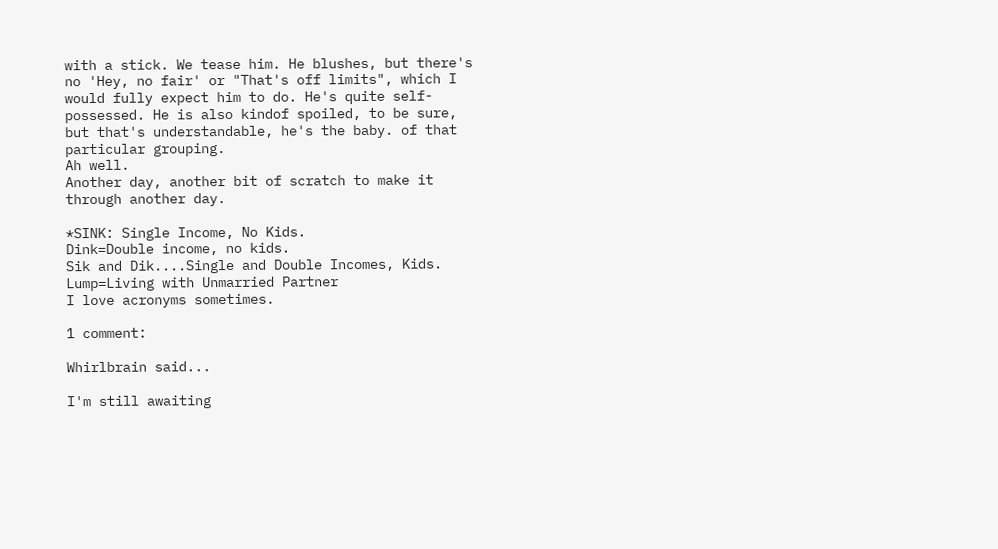with a stick. We tease him. He blushes, but there's no 'Hey, no fair' or "That's off limits", which I would fully expect him to do. He's quite self-possessed. He is also kindof spoiled, to be sure, but that's understandable, he's the baby. of that particular grouping.
Ah well.
Another day, another bit of scratch to make it through another day.

*SINK: Single Income, No Kids.
Dink=Double income, no kids.
Sik and Dik....Single and Double Incomes, Kids.
Lump=Living with Unmarried Partner
I love acronyms sometimes.

1 comment:

Whirlbrain said...

I'm still awaiting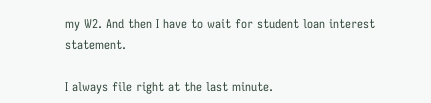my W2. And then I have to wait for student loan interest statement.

I always file right at the last minute.